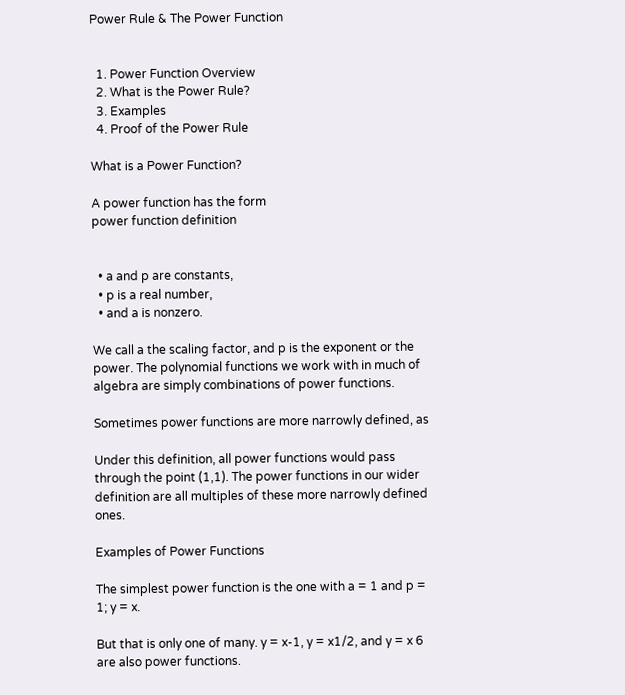Power Rule & The Power Function


  1. Power Function Overview
  2. What is the Power Rule?
  3. Examples
  4. Proof of the Power Rule

What is a Power Function?

A power function has the form
power function definition


  • a and p are constants,
  • p is a real number,
  • and a is nonzero.

We call a the scaling factor, and p is the exponent or the power. The polynomial functions we work with in much of algebra are simply combinations of power functions.

Sometimes power functions are more narrowly defined, as

Under this definition, all power functions would pass through the point (1,1). The power functions in our wider definition are all multiples of these more narrowly defined ones.

Examples of Power Functions

The simplest power function is the one with a = 1 and p = 1; y = x.

But that is only one of many. y = x-1, y = x1/2, and y = x 6 are also power functions.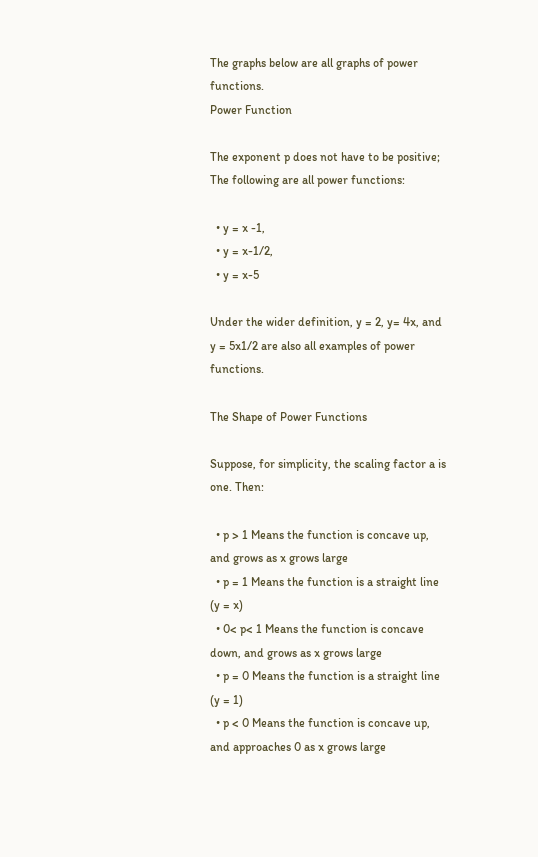The graphs below are all graphs of power functions.
Power Function

The exponent p does not have to be positive; The following are all power functions:

  • y = x -1,
  • y = x-1/2,
  • y = x-5

Under the wider definition, y = 2, y= 4x, and y = 5x1/2 are also all examples of power functions.

The Shape of Power Functions

Suppose, for simplicity, the scaling factor a is one. Then:

  • p > 1 Means the function is concave up, and grows as x grows large
  • p = 1 Means the function is a straight line (y = x)
  • 0< p< 1 Means the function is concave down, and grows as x grows large
  • p = 0 Means the function is a straight line (y = 1)
  • p < 0 Means the function is concave up, and approaches 0 as x grows large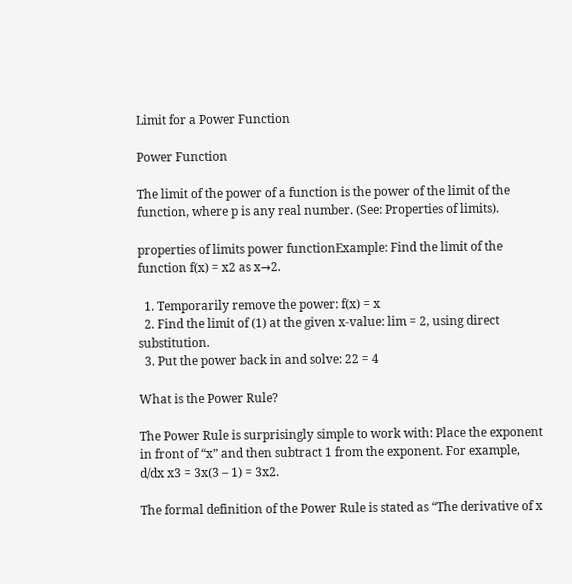Limit for a Power Function

Power Function

The limit of the power of a function is the power of the limit of the function, where p is any real number. (See: Properties of limits).

properties of limits power functionExample: Find the limit of the function f(x) = x2 as x→2.

  1. Temporarily remove the power: f(x) = x
  2. Find the limit of (1) at the given x-value: lim = 2, using direct substitution.
  3. Put the power back in and solve: 22 = 4

What is the Power Rule?

The Power Rule is surprisingly simple to work with: Place the exponent in front of “x” and then subtract 1 from the exponent. For example, d/dx x3 = 3x(3 – 1) = 3x2.

The formal definition of the Power Rule is stated as “The derivative of x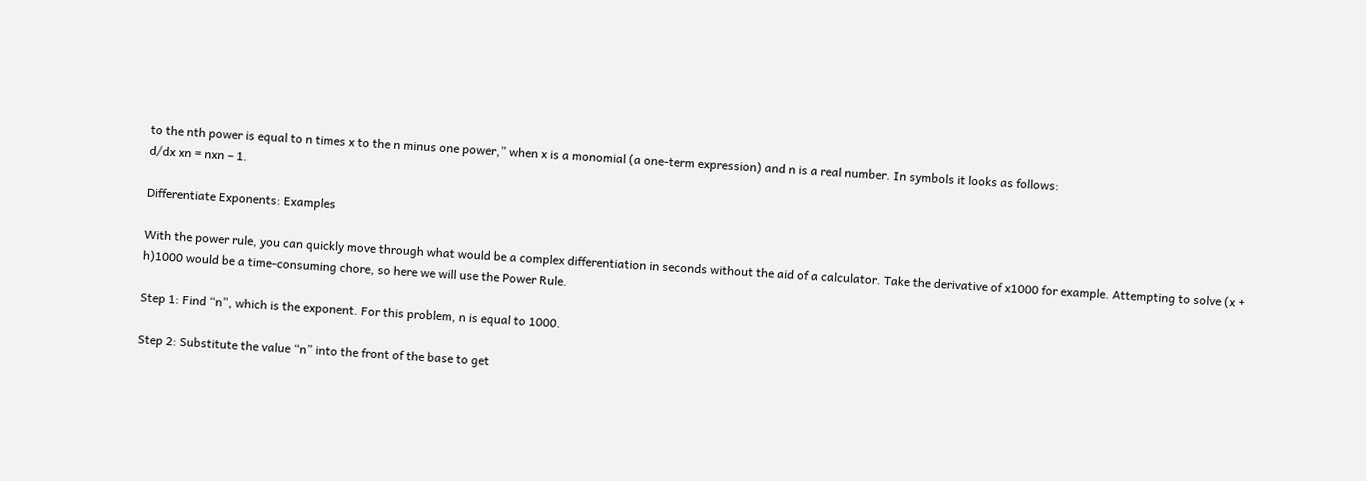to the nth power is equal to n times x to the n minus one power,” when x is a monomial (a one-term expression) and n is a real number. In symbols it looks as follows:
d/dx xn = nxn – 1.

Differentiate Exponents: Examples

With the power rule, you can quickly move through what would be a complex differentiation in seconds without the aid of a calculator. Take the derivative of x1000 for example. Attempting to solve (x + h)1000 would be a time-consuming chore, so here we will use the Power Rule.

Step 1: Find “n”, which is the exponent. For this problem, n is equal to 1000.

Step 2: Substitute the value “n” into the front of the base to get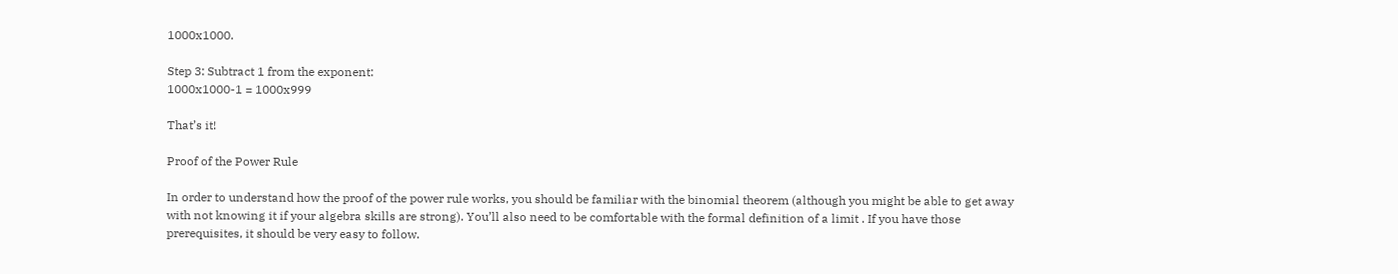1000x1000.

Step 3: Subtract 1 from the exponent:
1000x1000-1 = 1000x999

That’s it!

Proof of the Power Rule

In order to understand how the proof of the power rule works, you should be familiar with the binomial theorem (although you might be able to get away with not knowing it if your algebra skills are strong). You’ll also need to be comfortable with the formal definition of a limit . If you have those prerequisites, it should be very easy to follow.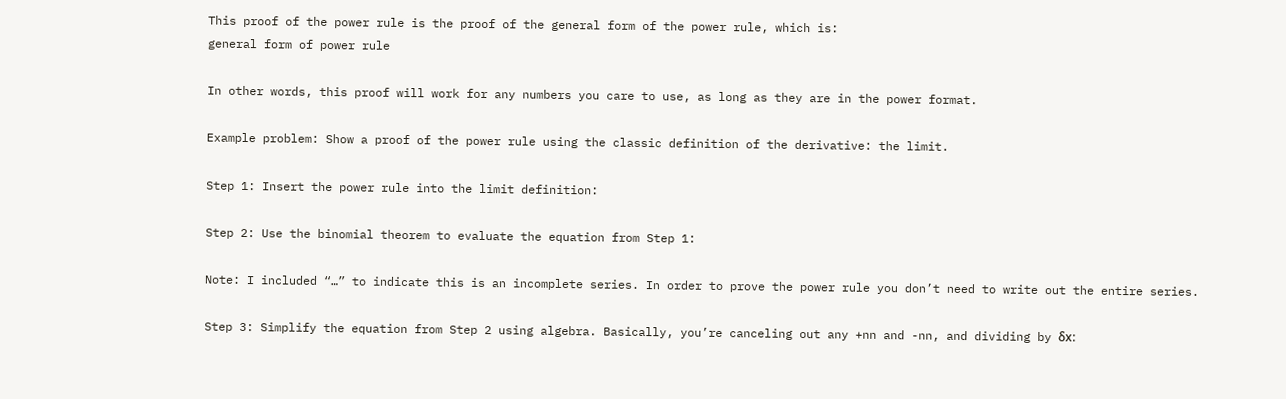This proof of the power rule is the proof of the general form of the power rule, which is:
general form of power rule

In other words, this proof will work for any numbers you care to use, as long as they are in the power format.

Example problem: Show a proof of the power rule using the classic definition of the derivative: the limit.

Step 1: Insert the power rule into the limit definition:

Step 2: Use the binomial theorem to evaluate the equation from Step 1:

Note: I included “…” to indicate this is an incomplete series. In order to prove the power rule you don’t need to write out the entire series.

Step 3: Simplify the equation from Step 2 using algebra. Basically, you’re canceling out any +nn and -nn, and dividing by δx: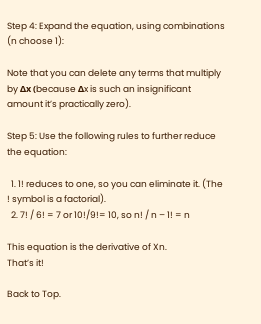Step 4: Expand the equation, using combinations (n choose 1):

Note that you can delete any terms that multiply by Δx (because Δx is such an insignificant amount it’s practically zero).

Step 5: Use the following rules to further reduce the equation:

  1. 1! reduces to one, so you can eliminate it. (The ! symbol is a factorial).
  2. 7! / 6! = 7 or 10!/9!= 10, so n! / n – 1! = n

This equation is the derivative of Xn.
That’s it!

Back to Top.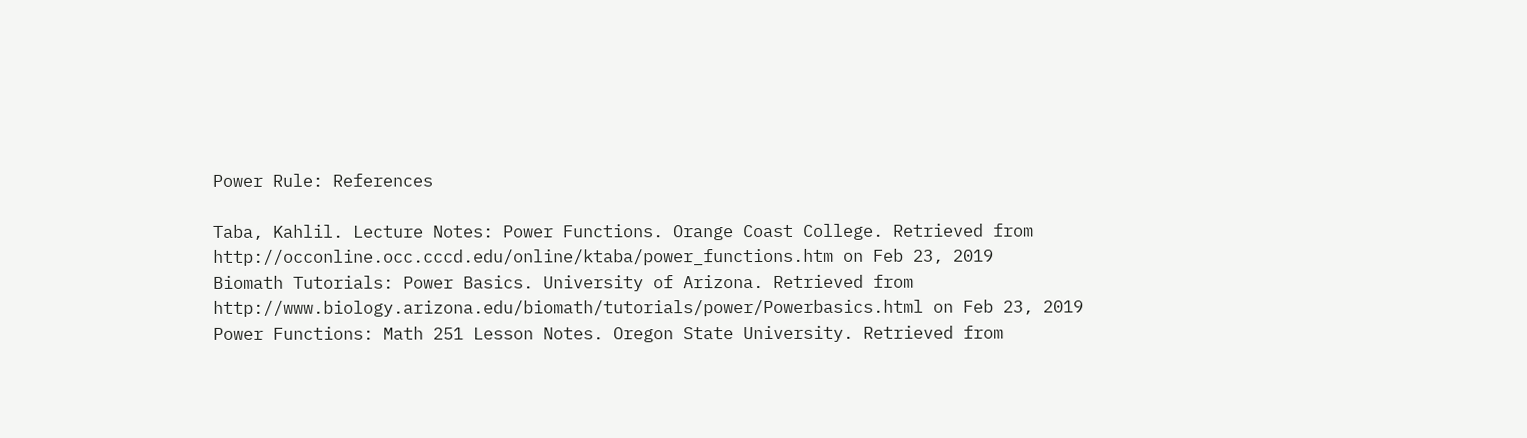Power Rule: References

Taba, Kahlil. Lecture Notes: Power Functions. Orange Coast College. Retrieved from http://occonline.occ.cccd.edu/online/ktaba/power_functions.htm on Feb 23, 2019
Biomath Tutorials: Power Basics. University of Arizona. Retrieved from http://www.biology.arizona.edu/biomath/tutorials/power/Powerbasics.html on Feb 23, 2019
Power Functions: Math 251 Lesson Notes. Oregon State University. Retrieved from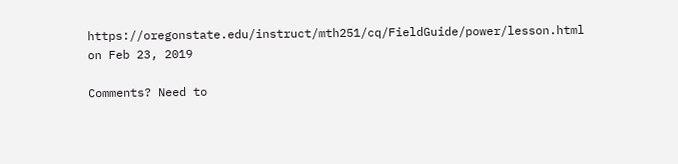https://oregonstate.edu/instruct/mth251/cq/FieldGuide/power/lesson.html on Feb 23, 2019

Comments? Need to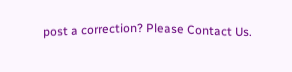post a correction? Please Contact Us.